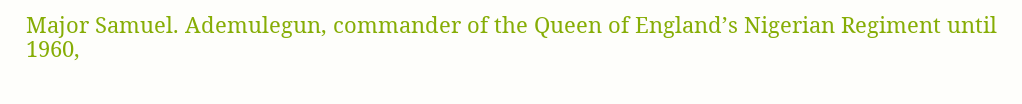Major Samuel. Ademulegun, commander of the Queen of England’s Nigerian Regiment until 1960,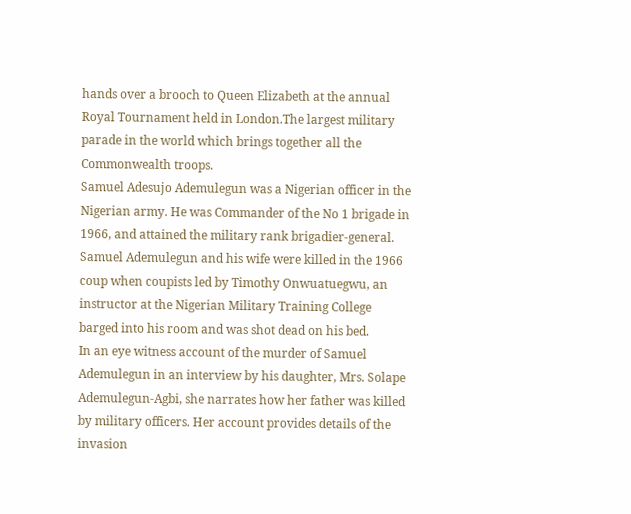hands over a brooch to Queen Elizabeth at the annual Royal Tournament held in London.The largest military parade in the world which brings together all the Commonwealth troops.
Samuel Adesujo Ademulegun was a Nigerian officer in the Nigerian army. He was Commander of the No 1 brigade in 1966, and attained the military rank brigadier-general.
Samuel Ademulegun and his wife were killed in the 1966 coup when coupists led by Timothy Onwuatuegwu, an instructor at the Nigerian Military Training College barged into his room and was shot dead on his bed.
In an eye witness account of the murder of Samuel Ademulegun in an interview by his daughter, Mrs. Solape Ademulegun-Agbi, she narrates how her father was killed by military officers. Her account provides details of the invasion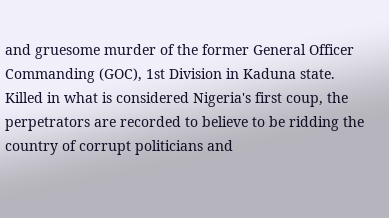and gruesome murder of the former General Officer Commanding (GOC), 1st Division in Kaduna state. Killed in what is considered Nigeria's first coup, the perpetrators are recorded to believe to be ridding the country of corrupt politicians and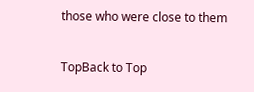those who were close to them

TopBack to Top